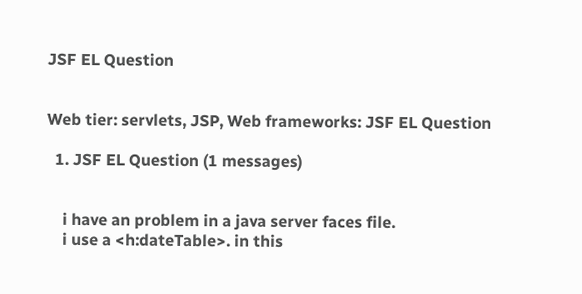JSF EL Question


Web tier: servlets, JSP, Web frameworks: JSF EL Question

  1. JSF EL Question (1 messages)


    i have an problem in a java server faces file.
    i use a <h:dateTable>. in this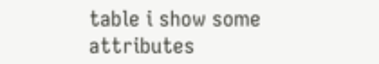table i show some attributes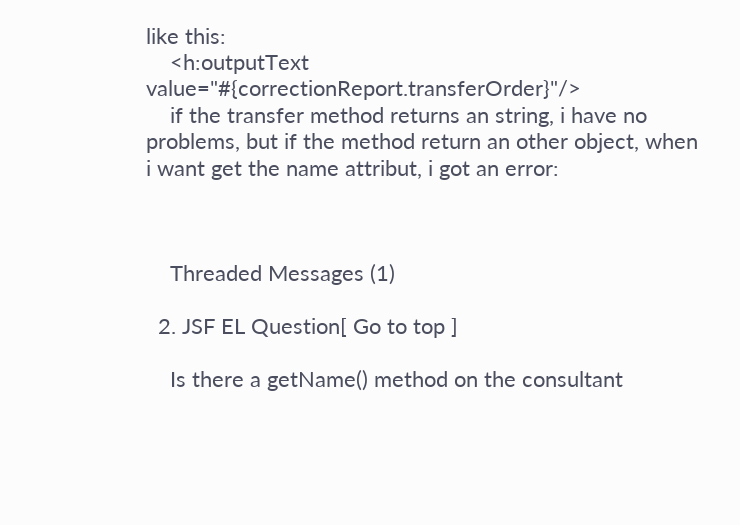like this:
    <h:outputText value="#{correctionReport.transferOrder}"/>
    if the transfer method returns an string, i have no problems, but if the method return an other object, when i want get the name attribut, i got an error:



    Threaded Messages (1)

  2. JSF EL Question[ Go to top ]

    Is there a getName() method on the consultant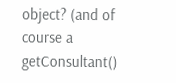object? (and of course a getConsultant()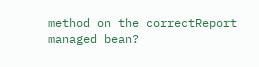method on the correctReport managed bean?